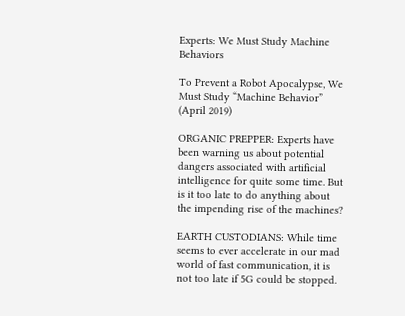Experts: We Must Study Machine Behaviors

To Prevent a Robot Apocalypse, We Must Study “Machine Behavior” (April 2019)

ORGANIC PREPPER: Experts have been warning us about potential dangers associated with artificial intelligence for quite some time. But is it too late to do anything about the impending rise of the machines?

EARTH CUSTODIANS: While time seems to ever accelerate in our mad world of fast communication, it is not too late if 5G could be stopped.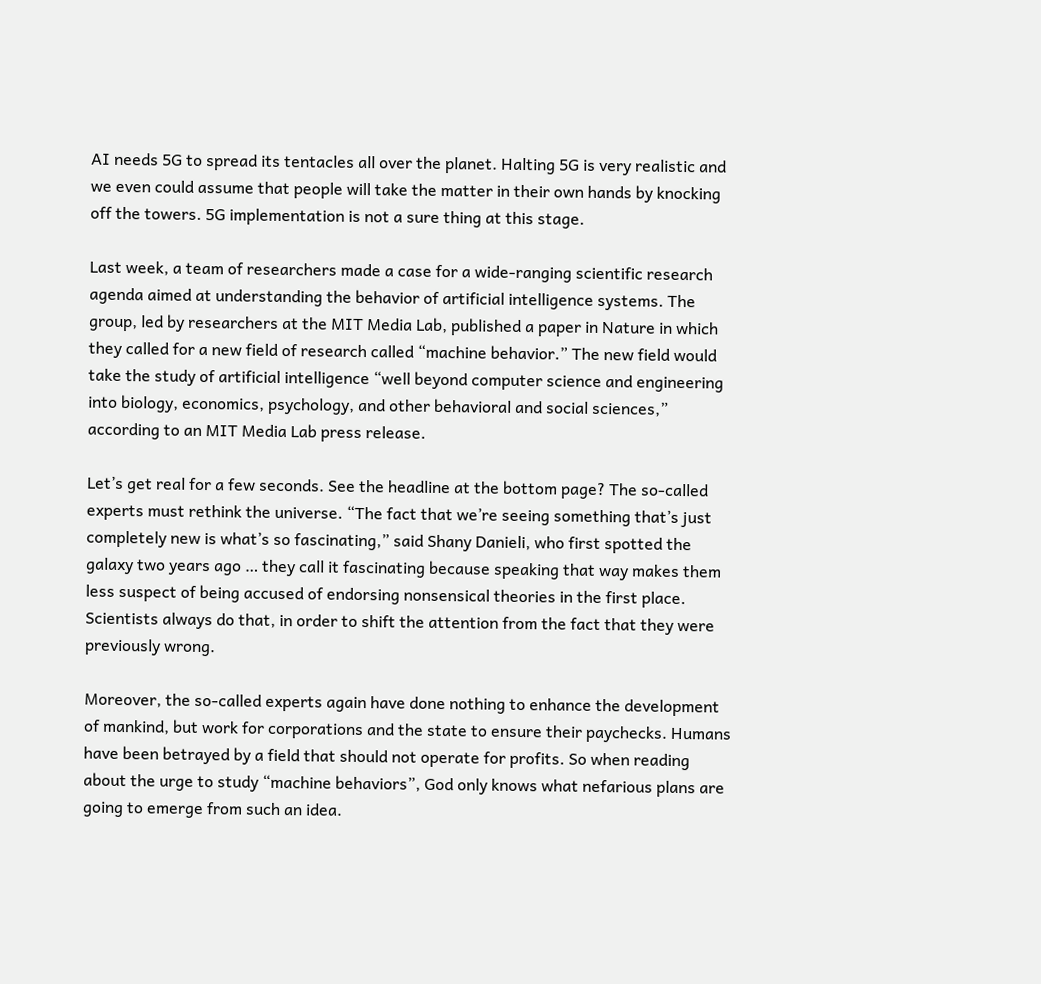AI needs 5G to spread its tentacles all over the planet. Halting 5G is very realistic and we even could assume that people will take the matter in their own hands by knocking off the towers. 5G implementation is not a sure thing at this stage.

Last week, a team of researchers made a case for a wide-ranging scientific research agenda aimed at understanding the behavior of artificial intelligence systems. The group, led by researchers at the MIT Media Lab, published a paper in Nature in which they called for a new field of research called “machine behavior.” The new field would take the study of artificial intelligence “well beyond computer science and engineering into biology, economics, psychology, and other behavioral and social sciences,” according to an MIT Media Lab press release.

Let’s get real for a few seconds. See the headline at the bottom page? The so-called experts must rethink the universe. “The fact that we’re seeing something that’s just completely new is what’s so fascinating,” said Shany Danieli, who first spotted the galaxy two years ago … they call it fascinating because speaking that way makes them less suspect of being accused of endorsing nonsensical theories in the first place. Scientists always do that, in order to shift the attention from the fact that they were previously wrong.

Moreover, the so-called experts again have done nothing to enhance the development of mankind, but work for corporations and the state to ensure their paychecks. Humans have been betrayed by a field that should not operate for profits. So when reading about the urge to study “machine behaviors”, God only knows what nefarious plans are going to emerge from such an idea.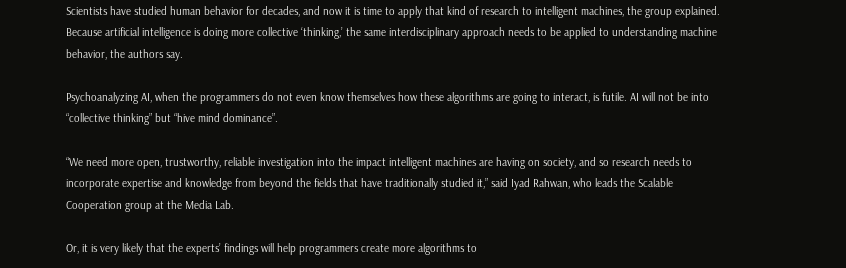Scientists have studied human behavior for decades, and now it is time to apply that kind of research to intelligent machines, the group explained. Because artificial intelligence is doing more collective ‘thinking,’ the same interdisciplinary approach needs to be applied to understanding machine behavior, the authors say.

Psychoanalyzing AI, when the programmers do not even know themselves how these algorithms are going to interact, is futile. AI will not be into “collective thinking” but “hive mind dominance”.

“We need more open, trustworthy, reliable investigation into the impact intelligent machines are having on society, and so research needs to incorporate expertise and knowledge from beyond the fields that have traditionally studied it,” said Iyad Rahwan, who leads the Scalable Cooperation group at the Media Lab.

Or, it is very likely that the experts’ findings will help programmers create more algorithms to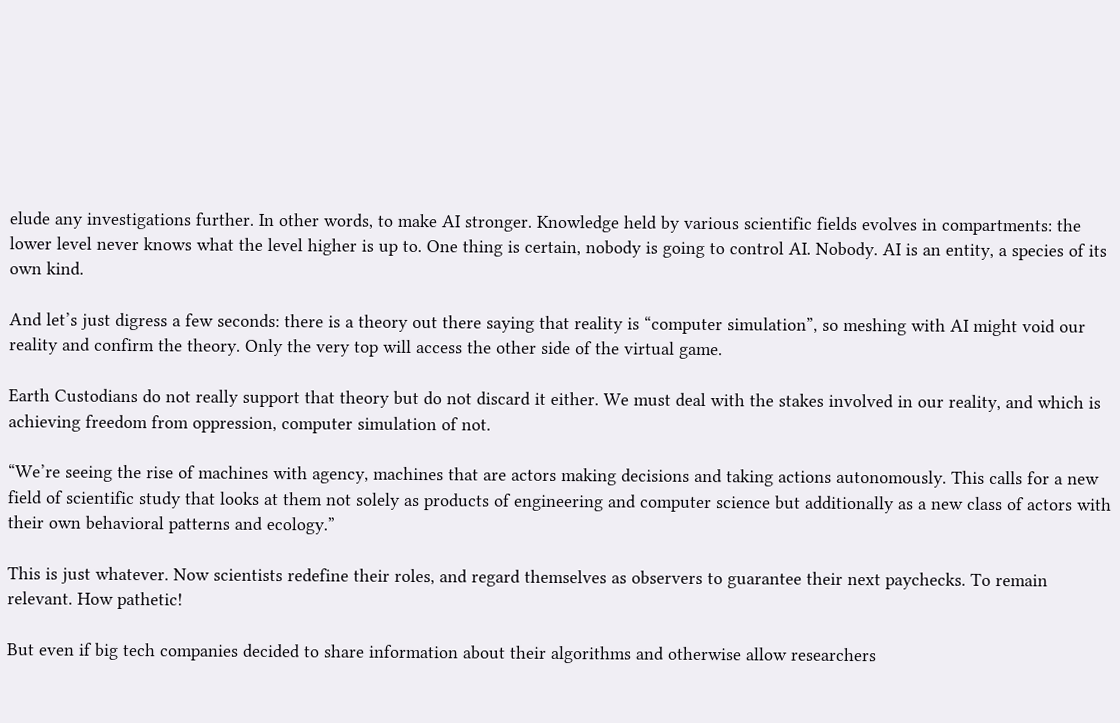elude any investigations further. In other words, to make AI stronger. Knowledge held by various scientific fields evolves in compartments: the lower level never knows what the level higher is up to. One thing is certain, nobody is going to control AI. Nobody. AI is an entity, a species of its own kind.

And let’s just digress a few seconds: there is a theory out there saying that reality is “computer simulation”, so meshing with AI might void our reality and confirm the theory. Only the very top will access the other side of the virtual game.

Earth Custodians do not really support that theory but do not discard it either. We must deal with the stakes involved in our reality, and which is achieving freedom from oppression, computer simulation of not.

“We’re seeing the rise of machines with agency, machines that are actors making decisions and taking actions autonomously. This calls for a new field of scientific study that looks at them not solely as products of engineering and computer science but additionally as a new class of actors with their own behavioral patterns and ecology.”

This is just whatever. Now scientists redefine their roles, and regard themselves as observers to guarantee their next paychecks. To remain relevant. How pathetic!

But even if big tech companies decided to share information about their algorithms and otherwise allow researchers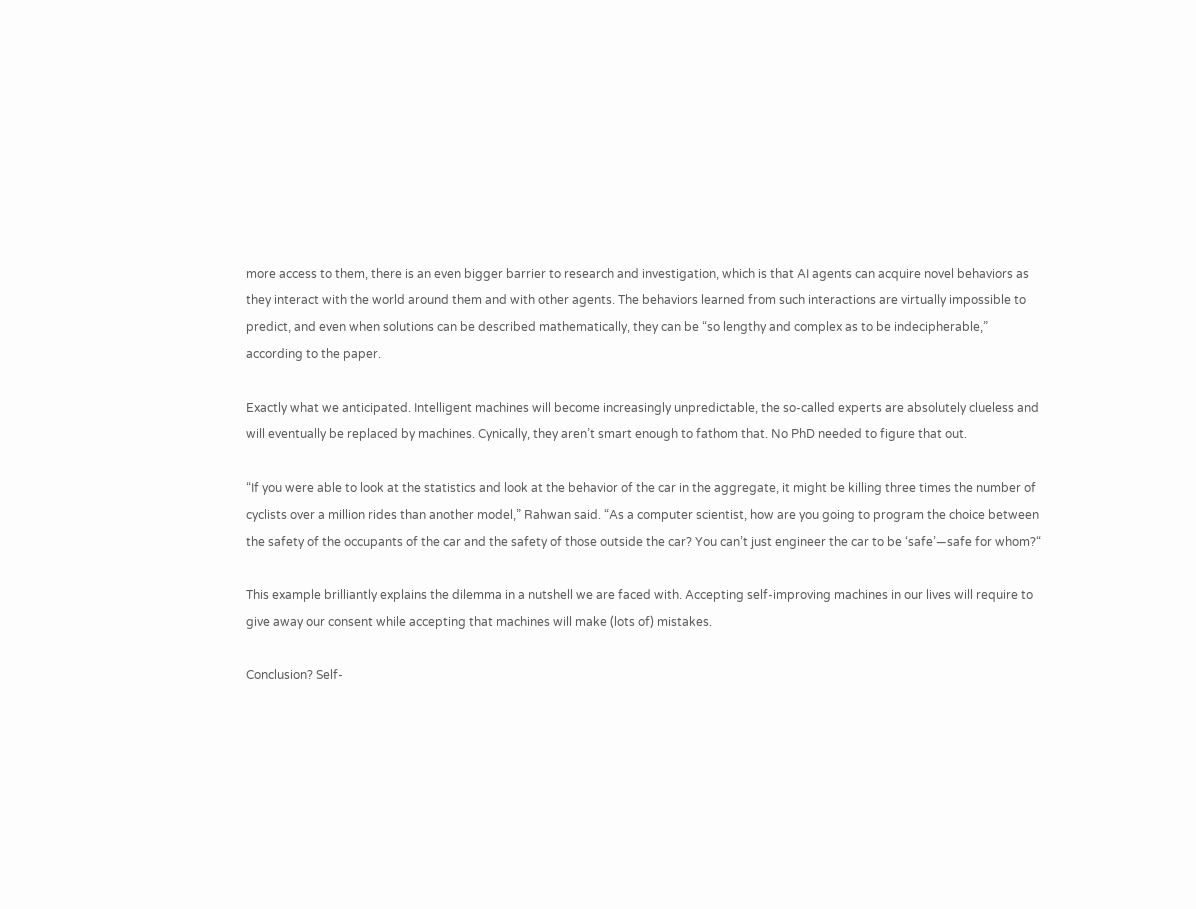more access to them, there is an even bigger barrier to research and investigation, which is that AI agents can acquire novel behaviors as they interact with the world around them and with other agents. The behaviors learned from such interactions are virtually impossible to predict, and even when solutions can be described mathematically, they can be “so lengthy and complex as to be indecipherable,” according to the paper.

Exactly what we anticipated. Intelligent machines will become increasingly unpredictable, the so-called experts are absolutely clueless and will eventually be replaced by machines. Cynically, they aren’t smart enough to fathom that. No PhD needed to figure that out.

“If you were able to look at the statistics and look at the behavior of the car in the aggregate, it might be killing three times the number of cyclists over a million rides than another model,” Rahwan said. “As a computer scientist, how are you going to program the choice between the safety of the occupants of the car and the safety of those outside the car? You can’t just engineer the car to be ‘safe’—safe for whom?“

This example brilliantly explains the dilemma in a nutshell we are faced with. Accepting self-improving machines in our lives will require to give away our consent while accepting that machines will make (lots of) mistakes.

Conclusion? Self-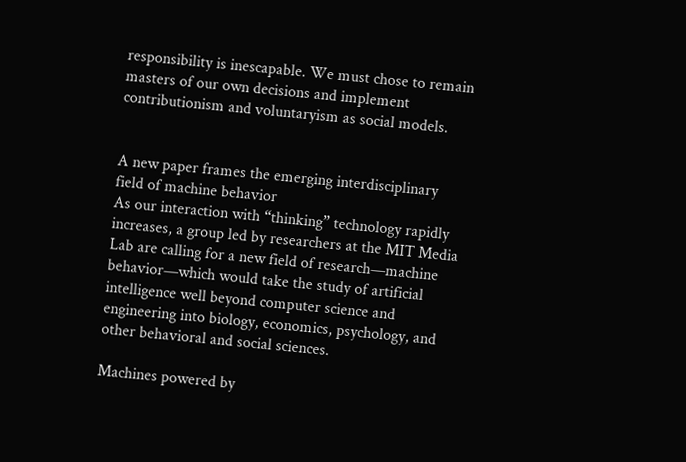responsibility is inescapable. We must chose to remain masters of our own decisions and implement contributionism and voluntaryism as social models.


A new paper frames the emerging interdisciplinary field of machine behavior
As our interaction with “thinking” technology rapidly increases, a group led by researchers at the MIT Media Lab are calling for a new field of research—machine behavior—which would take the study of artificial intelligence well beyond computer science and engineering into biology, economics, psychology, and other behavioral and social sciences.

Machines powered by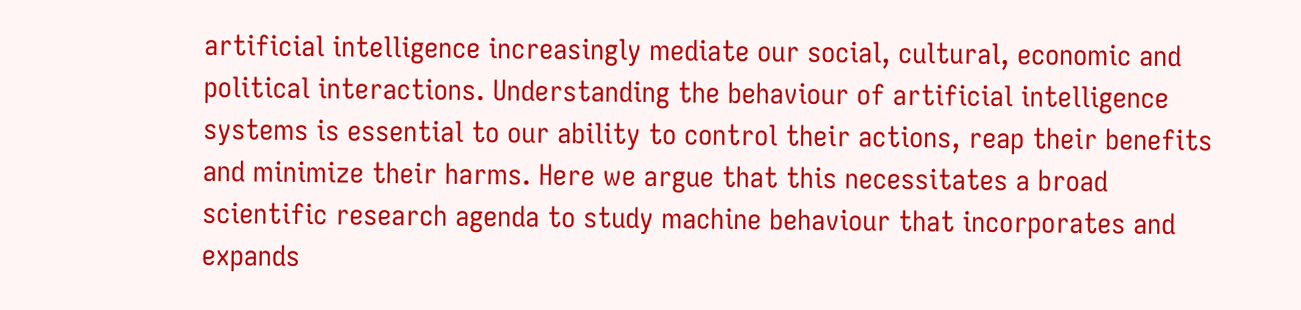artificial intelligence increasingly mediate our social, cultural, economic and political interactions. Understanding the behaviour of artificial intelligence systems is essential to our ability to control their actions, reap their benefits and minimize their harms. Here we argue that this necessitates a broad scientific research agenda to study machine behaviour that incorporates and expands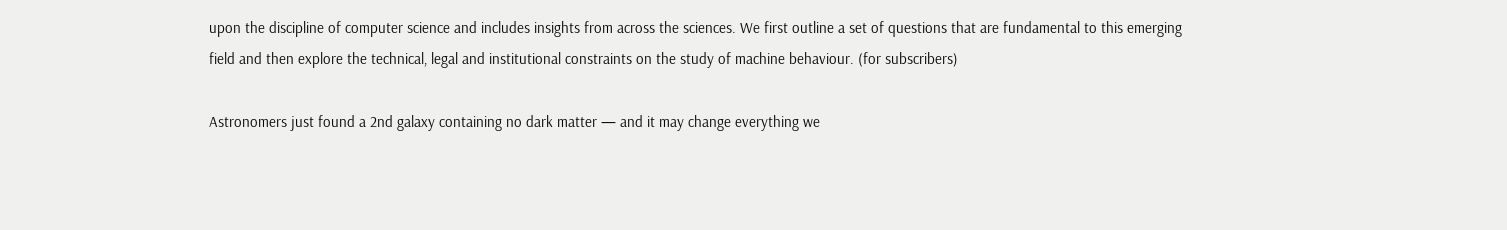upon the discipline of computer science and includes insights from across the sciences. We first outline a set of questions that are fundamental to this emerging field and then explore the technical, legal and institutional constraints on the study of machine behaviour. (for subscribers)

Astronomers just found a 2nd galaxy containing no dark matter — and it may change everything we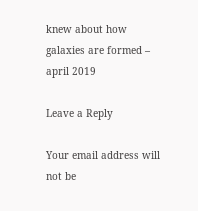knew about how galaxies are formed – april 2019

Leave a Reply

Your email address will not be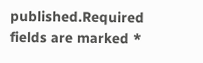published.Required fields are marked *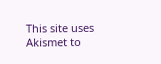This site uses Akismet to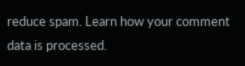reduce spam. Learn how your comment data is processed.